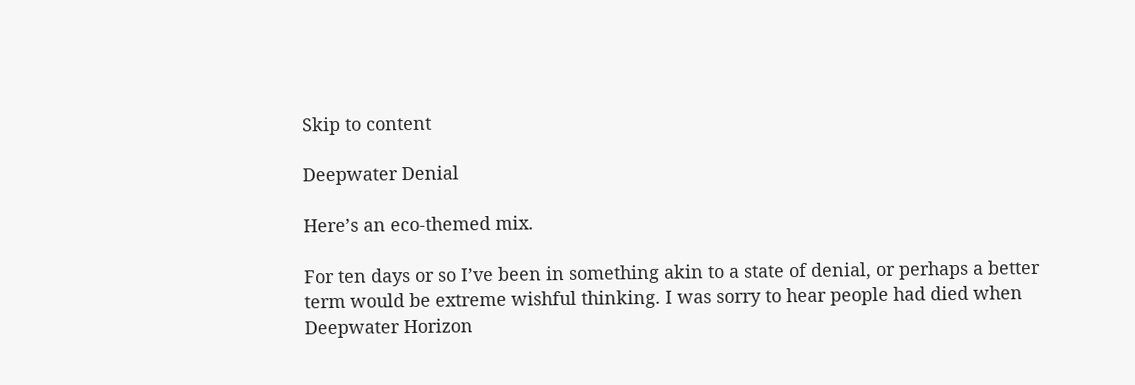Skip to content

Deepwater Denial

Here’s an eco-themed mix.

For ten days or so I’ve been in something akin to a state of denial, or perhaps a better term would be extreme wishful thinking. I was sorry to hear people had died when Deepwater Horizon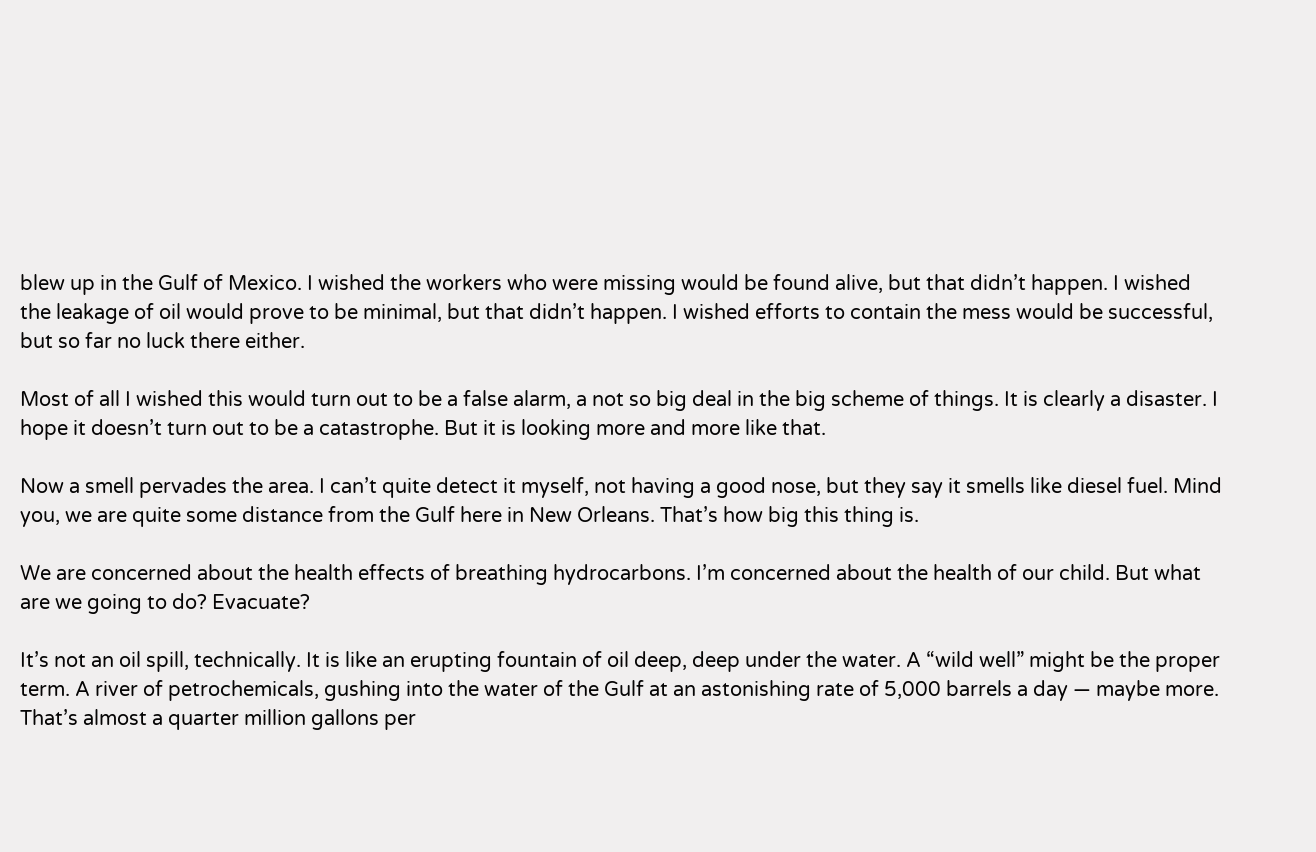blew up in the Gulf of Mexico. I wished the workers who were missing would be found alive, but that didn’t happen. I wished the leakage of oil would prove to be minimal, but that didn’t happen. I wished efforts to contain the mess would be successful, but so far no luck there either.

Most of all I wished this would turn out to be a false alarm, a not so big deal in the big scheme of things. It is clearly a disaster. I hope it doesn’t turn out to be a catastrophe. But it is looking more and more like that.

Now a smell pervades the area. I can’t quite detect it myself, not having a good nose, but they say it smells like diesel fuel. Mind you, we are quite some distance from the Gulf here in New Orleans. That’s how big this thing is.

We are concerned about the health effects of breathing hydrocarbons. I’m concerned about the health of our child. But what are we going to do? Evacuate?

It’s not an oil spill, technically. It is like an erupting fountain of oil deep, deep under the water. A “wild well” might be the proper term. A river of petrochemicals, gushing into the water of the Gulf at an astonishing rate of 5,000 barrels a day — maybe more. That’s almost a quarter million gallons per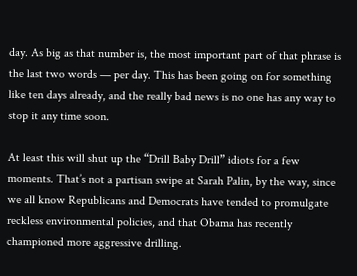day. As big as that number is, the most important part of that phrase is the last two words — per day. This has been going on for something like ten days already, and the really bad news is no one has any way to stop it any time soon.

At least this will shut up the “Drill Baby Drill” idiots for a few moments. That’s not a partisan swipe at Sarah Palin, by the way, since we all know Republicans and Democrats have tended to promulgate reckless environmental policies, and that Obama has recently championed more aggressive drilling.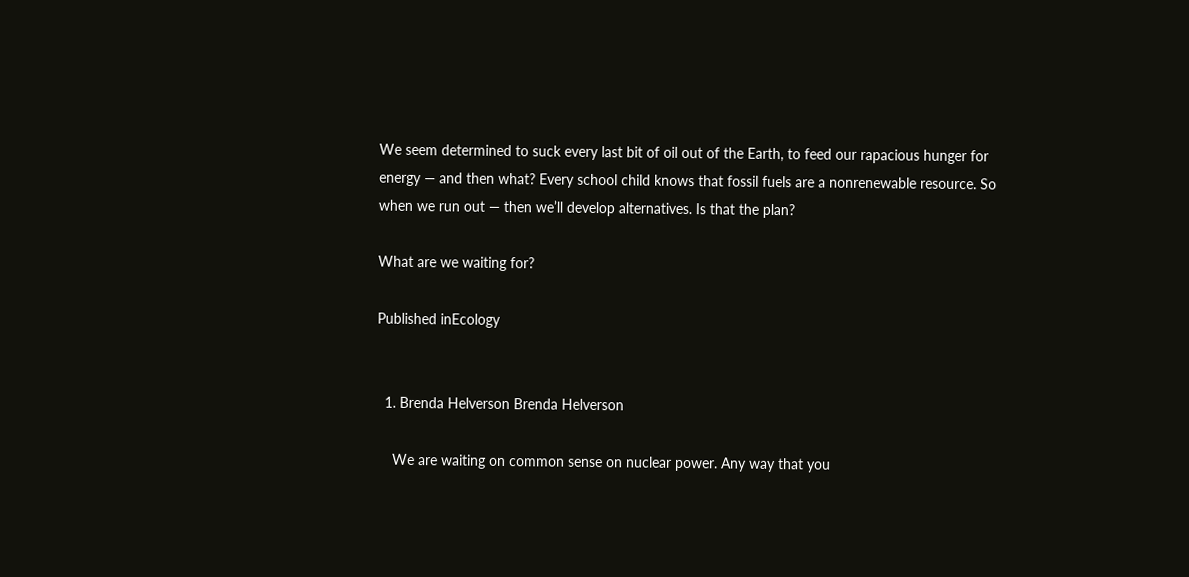We seem determined to suck every last bit of oil out of the Earth, to feed our rapacious hunger for energy — and then what? Every school child knows that fossil fuels are a nonrenewable resource. So when we run out — then we’ll develop alternatives. Is that the plan?

What are we waiting for?

Published inEcology


  1. Brenda Helverson Brenda Helverson

    We are waiting on common sense on nuclear power. Any way that you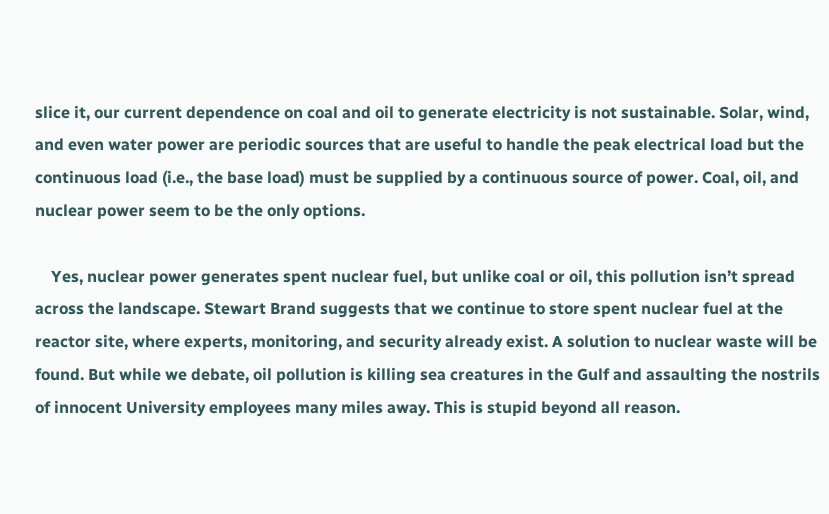slice it, our current dependence on coal and oil to generate electricity is not sustainable. Solar, wind, and even water power are periodic sources that are useful to handle the peak electrical load but the continuous load (i.e., the base load) must be supplied by a continuous source of power. Coal, oil, and nuclear power seem to be the only options.

    Yes, nuclear power generates spent nuclear fuel, but unlike coal or oil, this pollution isn’t spread across the landscape. Stewart Brand suggests that we continue to store spent nuclear fuel at the reactor site, where experts, monitoring, and security already exist. A solution to nuclear waste will be found. But while we debate, oil pollution is killing sea creatures in the Gulf and assaulting the nostrils of innocent University employees many miles away. This is stupid beyond all reason.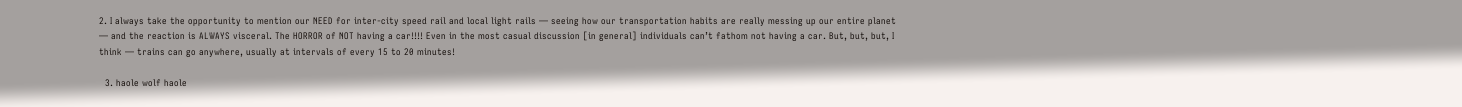2. I always take the opportunity to mention our NEED for inter-city speed rail and local light rails — seeing how our transportation habits are really messing up our entire planet — and the reaction is ALWAYS visceral. The HORROR of NOT having a car!!!! Even in the most casual discussion [in general] individuals can’t fathom not having a car. But, but, but, I think — trains can go anywhere, usually at intervals of every 15 to 20 minutes!

  3. haole wolf haole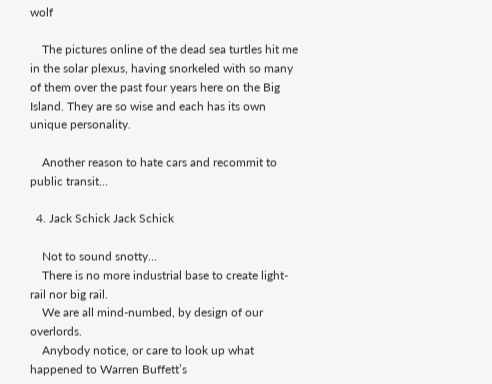wolf

    The pictures online of the dead sea turtles hit me in the solar plexus, having snorkeled with so many of them over the past four years here on the Big Island. They are so wise and each has its own unique personality.

    Another reason to hate cars and recommit to public transit…

  4. Jack Schick Jack Schick

    Not to sound snotty…
    There is no more industrial base to create light-rail nor big rail.
    We are all mind-numbed, by design of our overlords.
    Anybody notice, or care to look up what happened to Warren Buffett’s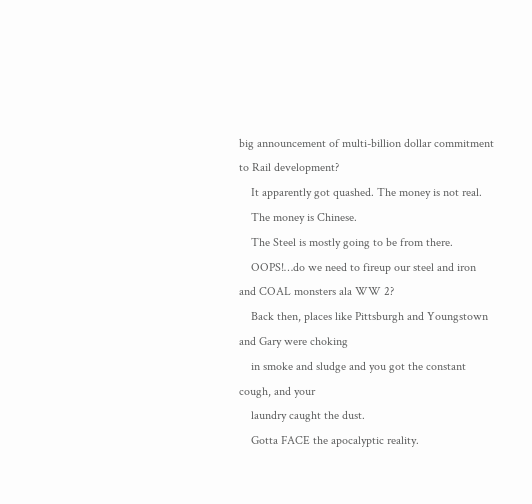big announcement of multi-billion dollar commitment to Rail development?
    It apparently got quashed. The money is not real.
    The money is Chinese.
    The Steel is mostly going to be from there.
    OOPS!…do we need to fireup our steel and iron and COAL monsters ala WW 2?
    Back then, places like Pittsburgh and Youngstown and Gary were choking
    in smoke and sludge and you got the constant cough, and your
    laundry caught the dust.
    Gotta FACE the apocalyptic reality.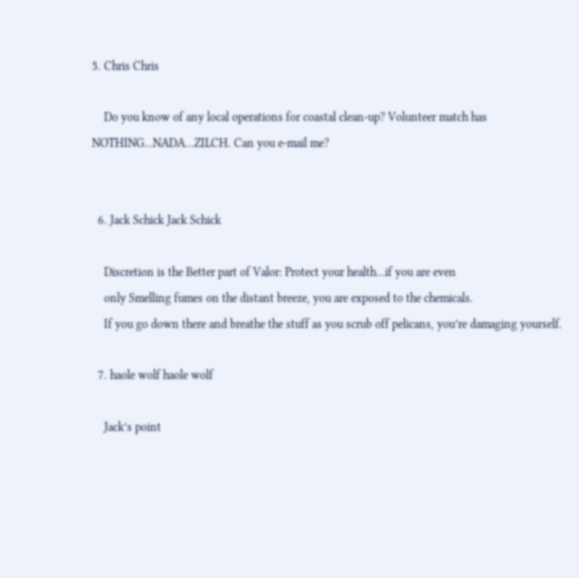5. Chris Chris

    Do you know of any local operations for coastal clean-up? Volunteer match has NOTHING…NADA…ZILCH. Can you e-mail me?


  6. Jack Schick Jack Schick

    Discretion is the Better part of Valor: Protect your health…if you are even
    only Smelling fumes on the distant breeze, you are exposed to the chemicals.
    If you go down there and breathe the stuff as you scrub off pelicans, you’re damaging yourself.

  7. haole wolf haole wolf

    Jack’s point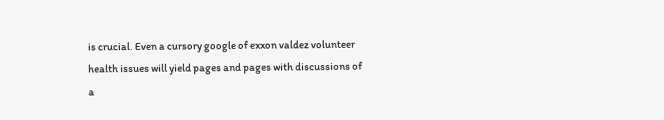is crucial. Even a cursory google of exxon valdez volunteer health issues will yield pages and pages with discussions of a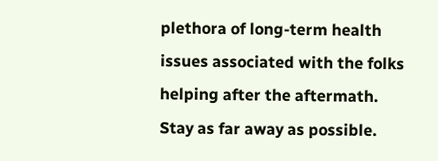plethora of long-term health issues associated with the folks helping after the aftermath. Stay as far away as possible.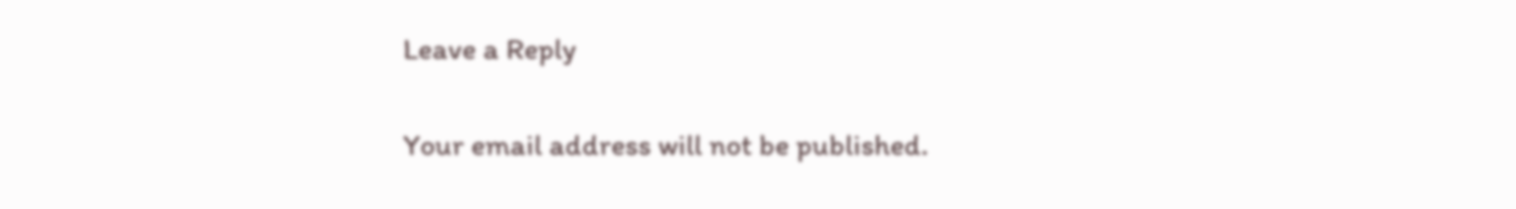Leave a Reply

Your email address will not be published.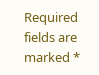Required fields are marked *